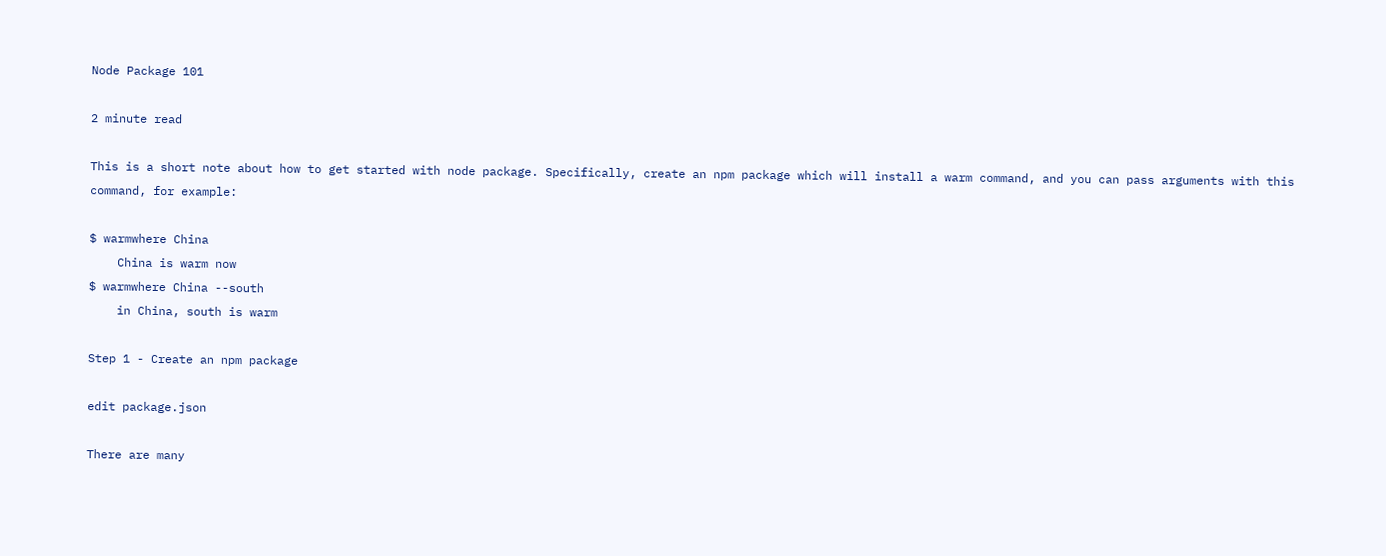Node Package 101

2 minute read

This is a short note about how to get started with node package. Specifically, create an npm package which will install a warm command, and you can pass arguments with this command, for example:

$ warmwhere China
    China is warm now
$ warmwhere China --south
    in China, south is warm

Step 1 - Create an npm package

edit package.json

There are many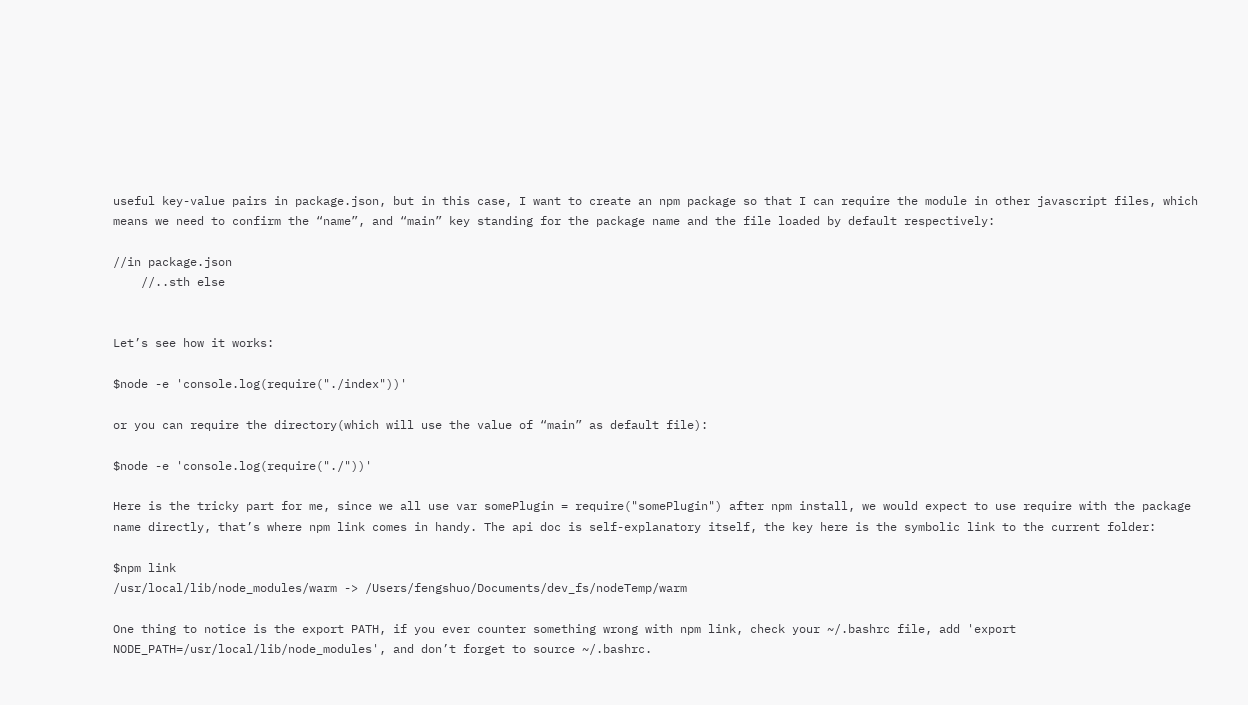useful key-value pairs in package.json, but in this case, I want to create an npm package so that I can require the module in other javascript files, which means we need to confirm the “name”, and “main” key standing for the package name and the file loaded by default respectively:

//in package.json
    //..sth else


Let’s see how it works:

$node -e 'console.log(require("./index"))'

or you can require the directory(which will use the value of “main” as default file):

$node -e 'console.log(require("./"))'

Here is the tricky part for me, since we all use var somePlugin = require("somePlugin") after npm install, we would expect to use require with the package name directly, that’s where npm link comes in handy. The api doc is self-explanatory itself, the key here is the symbolic link to the current folder:

$npm link
/usr/local/lib/node_modules/warm -> /Users/fengshuo/Documents/dev_fs/nodeTemp/warm

One thing to notice is the export PATH, if you ever counter something wrong with npm link, check your ~/.bashrc file, add 'export NODE_PATH=/usr/local/lib/node_modules', and don’t forget to source ~/.bashrc.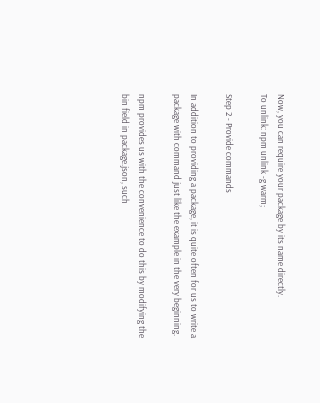Now, you can require your package by its name directly.
To unlink: npm unlink -g warm;

Step 2 - Provide commands

In addition to providing a package, it is quite often for us to write a package with command just like the example in the very beginning.

npm provides us with the convenience to do this by modifying the bin field in package.json, such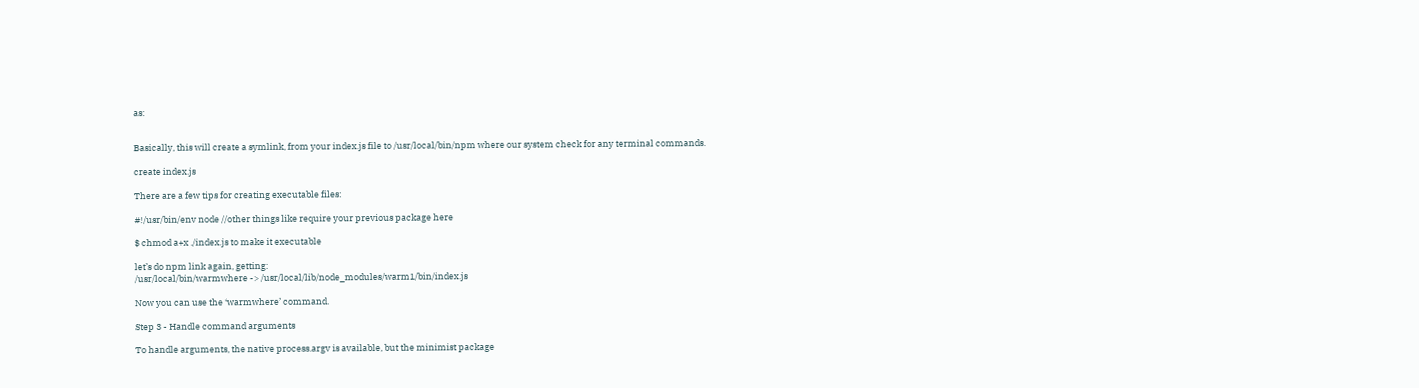as:


Basically, this will create a symlink, from your index.js file to /usr/local/bin/npm where our system check for any terminal commands.

create index.js

There are a few tips for creating executable files:

#!/usr/bin/env node //other things like require your previous package here

$ chmod a+x ./index.js to make it executable

let’s do npm link again, getting:
/usr/local/bin/warmwhere -> /usr/local/lib/node_modules/warm1/bin/index.js

Now you can use the ‘warmwhere’ command.

Step 3 - Handle command arguments

To handle arguments, the native process.argv is available, but the minimist package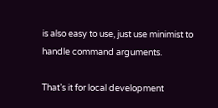is also easy to use, just use minimist to handle command arguments.

That’s it for local development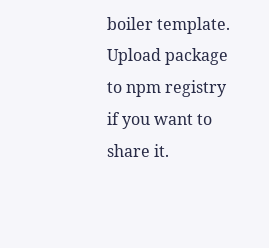boiler template. Upload package to npm registry if you want to share it.